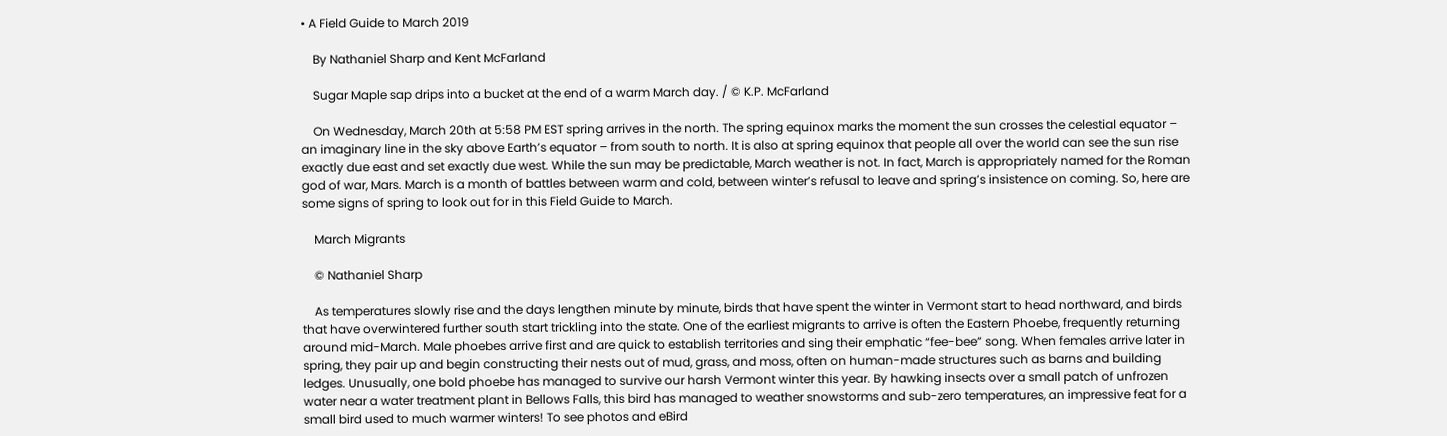• A Field Guide to March 2019

    By Nathaniel Sharp and Kent McFarland

    Sugar Maple sap drips into a bucket at the end of a warm March day. / © K.P. McFarland

    On Wednesday, March 20th at 5:58 PM EST spring arrives in the north. The spring equinox marks the moment the sun crosses the celestial equator – an imaginary line in the sky above Earth’s equator – from south to north. It is also at spring equinox that people all over the world can see the sun rise exactly due east and set exactly due west. While the sun may be predictable, March weather is not. In fact, March is appropriately named for the Roman god of war, Mars. March is a month of battles between warm and cold, between winter’s refusal to leave and spring’s insistence on coming. So, here are some signs of spring to look out for in this Field Guide to March.

    March Migrants

    © Nathaniel Sharp

    As temperatures slowly rise and the days lengthen minute by minute, birds that have spent the winter in Vermont start to head northward, and birds that have overwintered further south start trickling into the state. One of the earliest migrants to arrive is often the Eastern Phoebe, frequently returning around mid-March. Male phoebes arrive first and are quick to establish territories and sing their emphatic “fee-bee” song. When females arrive later in spring, they pair up and begin constructing their nests out of mud, grass, and moss, often on human-made structures such as barns and building ledges. Unusually, one bold phoebe has managed to survive our harsh Vermont winter this year. By hawking insects over a small patch of unfrozen water near a water treatment plant in Bellows Falls, this bird has managed to weather snowstorms and sub-zero temperatures, an impressive feat for a small bird used to much warmer winters! To see photos and eBird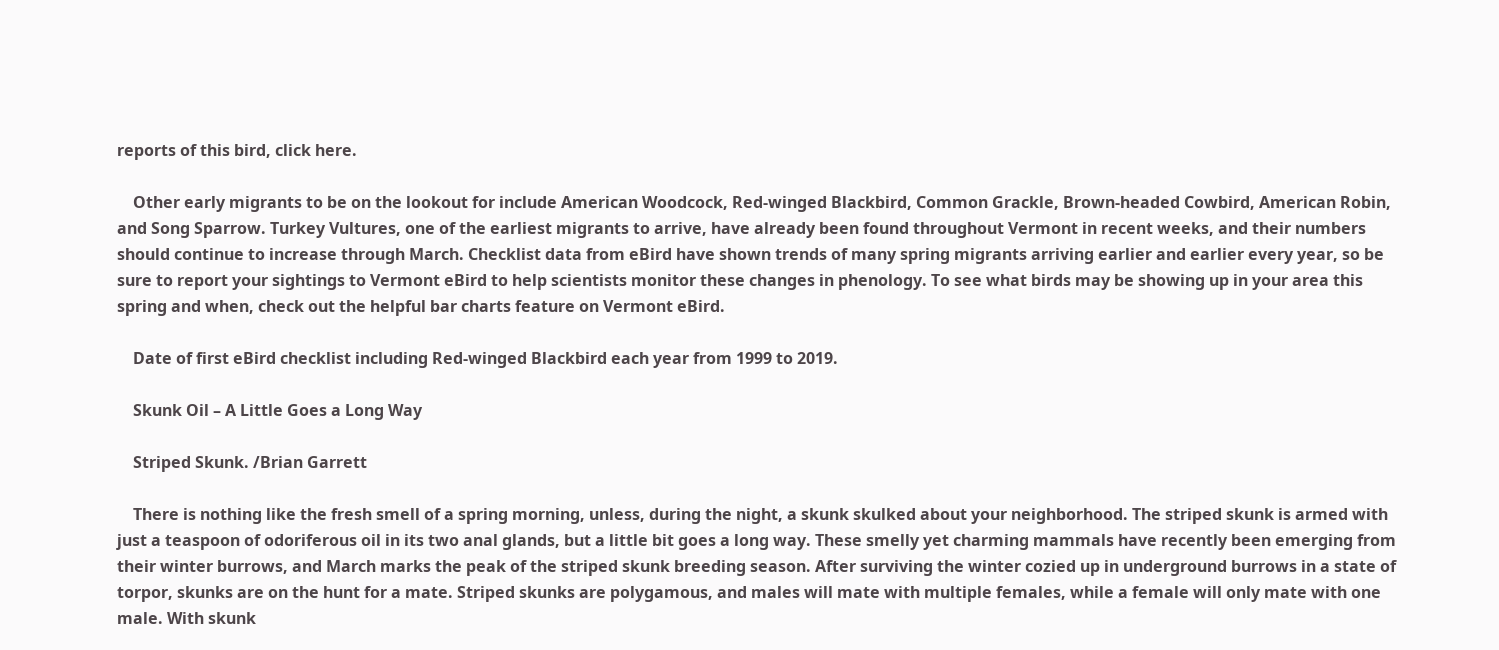reports of this bird, click here.

    Other early migrants to be on the lookout for include American Woodcock, Red-winged Blackbird, Common Grackle, Brown-headed Cowbird, American Robin, and Song Sparrow. Turkey Vultures, one of the earliest migrants to arrive, have already been found throughout Vermont in recent weeks, and their numbers should continue to increase through March. Checklist data from eBird have shown trends of many spring migrants arriving earlier and earlier every year, so be sure to report your sightings to Vermont eBird to help scientists monitor these changes in phenology. To see what birds may be showing up in your area this spring and when, check out the helpful bar charts feature on Vermont eBird.

    Date of first eBird checklist including Red-winged Blackbird each year from 1999 to 2019.

    Skunk Oil – A Little Goes a Long Way

    Striped Skunk. /Brian Garrett

    There is nothing like the fresh smell of a spring morning, unless, during the night, a skunk skulked about your neighborhood. The striped skunk is armed with just a teaspoon of odoriferous oil in its two anal glands, but a little bit goes a long way. These smelly yet charming mammals have recently been emerging from their winter burrows, and March marks the peak of the striped skunk breeding season. After surviving the winter cozied up in underground burrows in a state of torpor, skunks are on the hunt for a mate. Striped skunks are polygamous, and males will mate with multiple females, while a female will only mate with one male. With skunk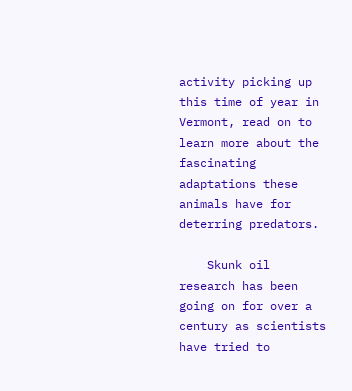activity picking up this time of year in Vermont, read on to learn more about the fascinating adaptations these animals have for deterring predators.

    Skunk oil research has been going on for over a century as scientists have tried to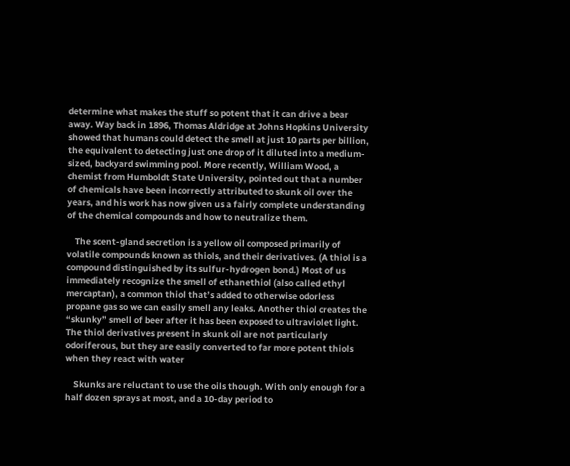determine what makes the stuff so potent that it can drive a bear away. Way back in 1896, Thomas Aldridge at Johns Hopkins University showed that humans could detect the smell at just 10 parts per billion, the equivalent to detecting just one drop of it diluted into a medium-sized, backyard swimming pool. More recently, William Wood, a chemist from Humboldt State University, pointed out that a number of chemicals have been incorrectly attributed to skunk oil over the years, and his work has now given us a fairly complete understanding of the chemical compounds and how to neutralize them.

    The scent-gland secretion is a yellow oil composed primarily of volatile compounds known as thiols, and their derivatives. (A thiol is a compound distinguished by its sulfur-hydrogen bond.) Most of us immediately recognize the smell of ethanethiol (also called ethyl mercaptan), a common thiol that’s added to otherwise odorless propane gas so we can easily smell any leaks. Another thiol creates the “skunky” smell of beer after it has been exposed to ultraviolet light. The thiol derivatives present in skunk oil are not particularly odoriferous, but they are easily converted to far more potent thiols when they react with water

    Skunks are reluctant to use the oils though. With only enough for a half dozen sprays at most, and a 10-day period to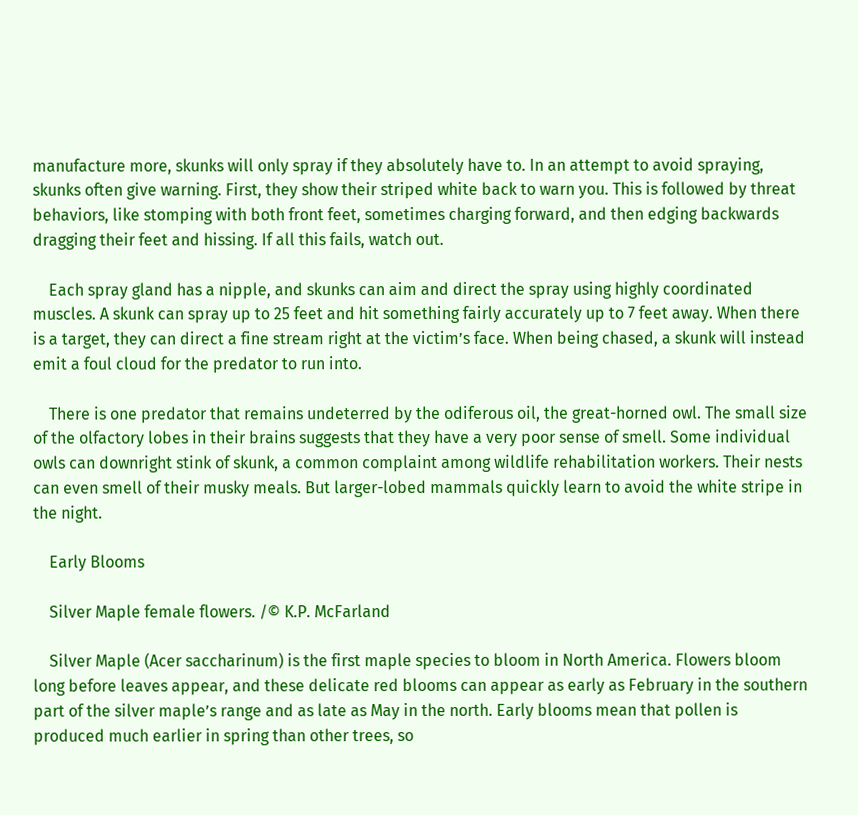manufacture more, skunks will only spray if they absolutely have to. In an attempt to avoid spraying, skunks often give warning. First, they show their striped white back to warn you. This is followed by threat behaviors, like stomping with both front feet, sometimes charging forward, and then edging backwards dragging their feet and hissing. If all this fails, watch out.

    Each spray gland has a nipple, and skunks can aim and direct the spray using highly coordinated muscles. A skunk can spray up to 25 feet and hit something fairly accurately up to 7 feet away. When there is a target, they can direct a fine stream right at the victim’s face. When being chased, a skunk will instead emit a foul cloud for the predator to run into.

    There is one predator that remains undeterred by the odiferous oil, the great-horned owl. The small size of the olfactory lobes in their brains suggests that they have a very poor sense of smell. Some individual owls can downright stink of skunk, a common complaint among wildlife rehabilitation workers. Their nests can even smell of their musky meals. But larger-lobed mammals quickly learn to avoid the white stripe in the night.

    Early Blooms

    Silver Maple female flowers. /© K.P. McFarland

    Silver Maple (Acer saccharinum) is the first maple species to bloom in North America. Flowers bloom long before leaves appear, and these delicate red blooms can appear as early as February in the southern part of the silver maple’s range and as late as May in the north. Early blooms mean that pollen is produced much earlier in spring than other trees, so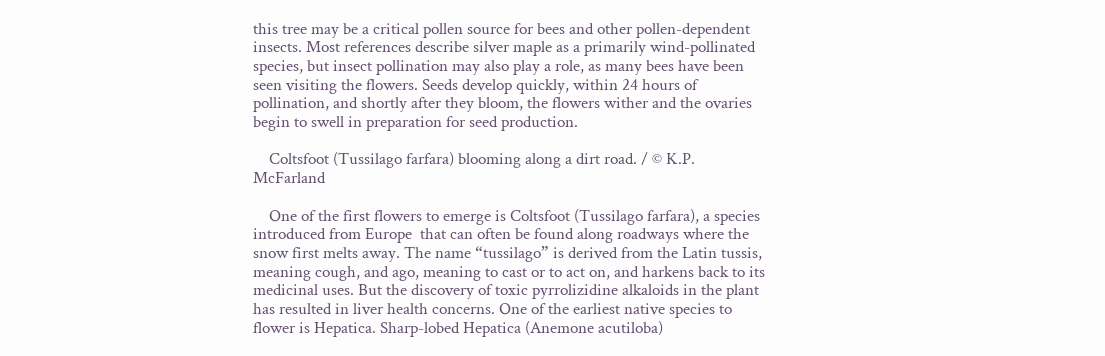this tree may be a critical pollen source for bees and other pollen-dependent insects. Most references describe silver maple as a primarily wind-pollinated species, but insect pollination may also play a role, as many bees have been seen visiting the flowers. Seeds develop quickly, within 24 hours of pollination, and shortly after they bloom, the flowers wither and the ovaries begin to swell in preparation for seed production.

    Coltsfoot (Tussilago farfara) blooming along a dirt road. / © K.P. McFarland

    One of the first flowers to emerge is Coltsfoot (Tussilago farfara), a species introduced from Europe  that can often be found along roadways where the snow first melts away. The name “tussilago” is derived from the Latin tussis, meaning cough, and ago, meaning to cast or to act on, and harkens back to its medicinal uses. But the discovery of toxic pyrrolizidine alkaloids in the plant has resulted in liver health concerns. One of the earliest native species to flower is Hepatica. Sharp-lobed Hepatica (Anemone acutiloba)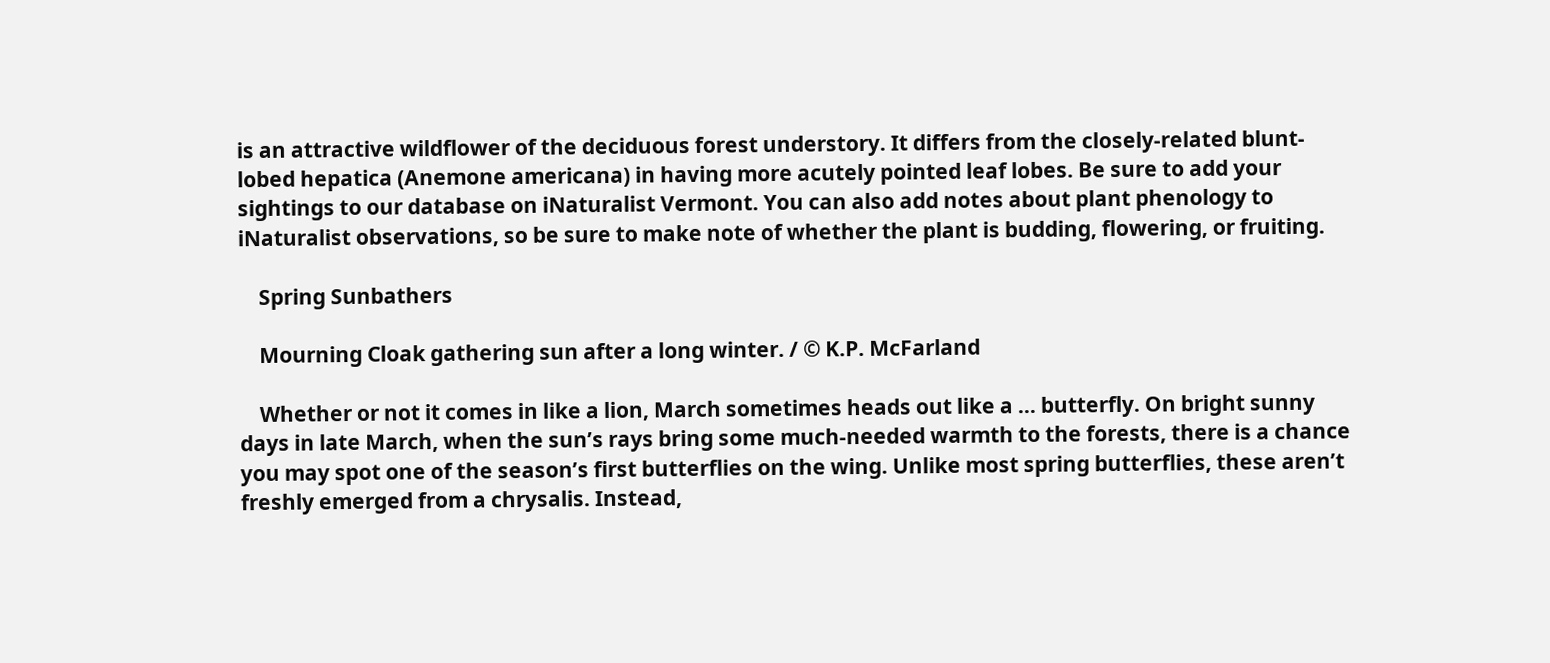is an attractive wildflower of the deciduous forest understory. It differs from the closely-related blunt-lobed hepatica (Anemone americana) in having more acutely pointed leaf lobes. Be sure to add your sightings to our database on iNaturalist Vermont. You can also add notes about plant phenology to iNaturalist observations, so be sure to make note of whether the plant is budding, flowering, or fruiting.

    Spring Sunbathers

    Mourning Cloak gathering sun after a long winter. / © K.P. McFarland

    Whether or not it comes in like a lion, March sometimes heads out like a … butterfly. On bright sunny days in late March, when the sun’s rays bring some much-needed warmth to the forests, there is a chance you may spot one of the season’s first butterflies on the wing. Unlike most spring butterflies, these aren’t freshly emerged from a chrysalis. Instead,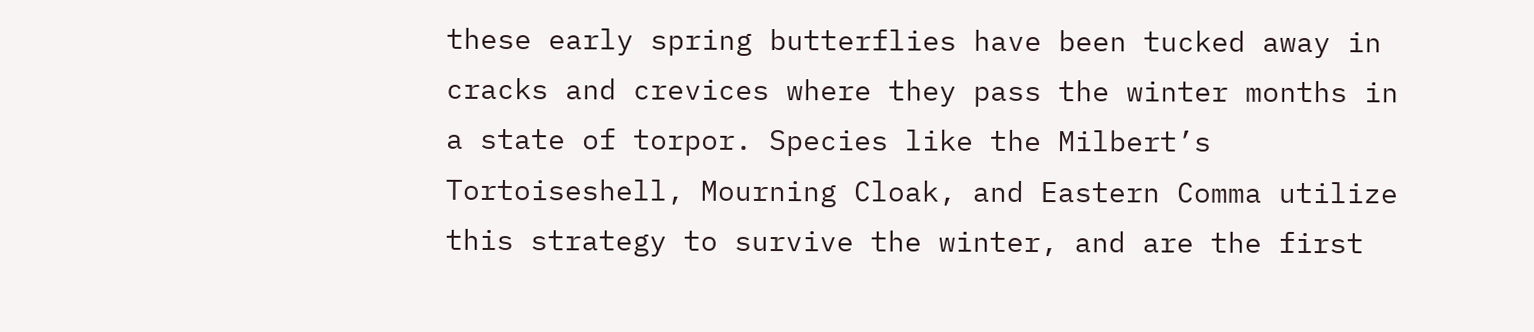these early spring butterflies have been tucked away in cracks and crevices where they pass the winter months in a state of torpor. Species like the Milbert’s Tortoiseshell, Mourning Cloak, and Eastern Comma utilize this strategy to survive the winter, and are the first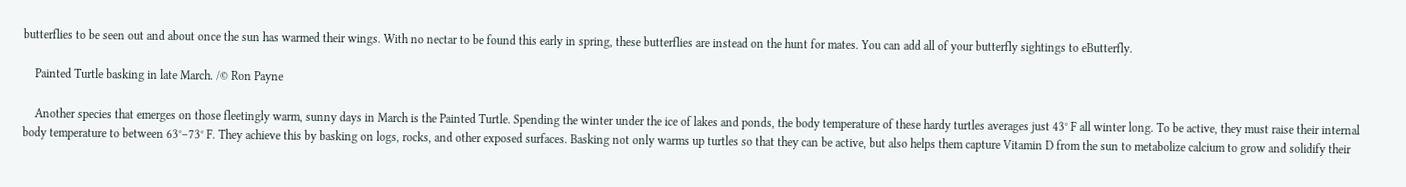butterflies to be seen out and about once the sun has warmed their wings. With no nectar to be found this early in spring, these butterflies are instead on the hunt for mates. You can add all of your butterfly sightings to eButterfly.

    Painted Turtle basking in late March. /© Ron Payne

    Another species that emerges on those fleetingly warm, sunny days in March is the Painted Turtle. Spending the winter under the ice of lakes and ponds, the body temperature of these hardy turtles averages just 43° F all winter long. To be active, they must raise their internal body temperature to between 63°–73° F. They achieve this by basking on logs, rocks, and other exposed surfaces. Basking not only warms up turtles so that they can be active, but also helps them capture Vitamin D from the sun to metabolize calcium to grow and solidify their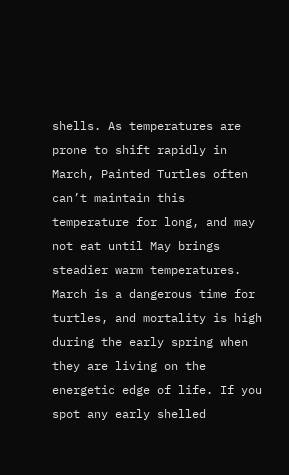shells. As temperatures are prone to shift rapidly in March, Painted Turtles often can’t maintain this temperature for long, and may not eat until May brings steadier warm temperatures. March is a dangerous time for turtles, and mortality is high during the early spring when they are living on the energetic edge of life. If you spot any early shelled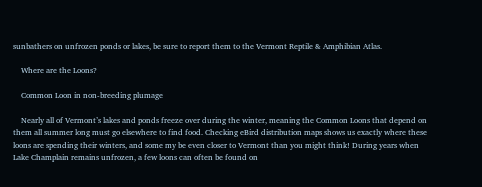sunbathers on unfrozen ponds or lakes, be sure to report them to the Vermont Reptile & Amphibian Atlas.

    Where are the Loons?

    Common Loon in non-breeding plumage

    Nearly all of Vermont’s lakes and ponds freeze over during the winter, meaning the Common Loons that depend on them all summer long must go elsewhere to find food. Checking eBird distribution maps shows us exactly where these loons are spending their winters, and some my be even closer to Vermont than you might think! During years when Lake Champlain remains unfrozen, a few loons can often be found on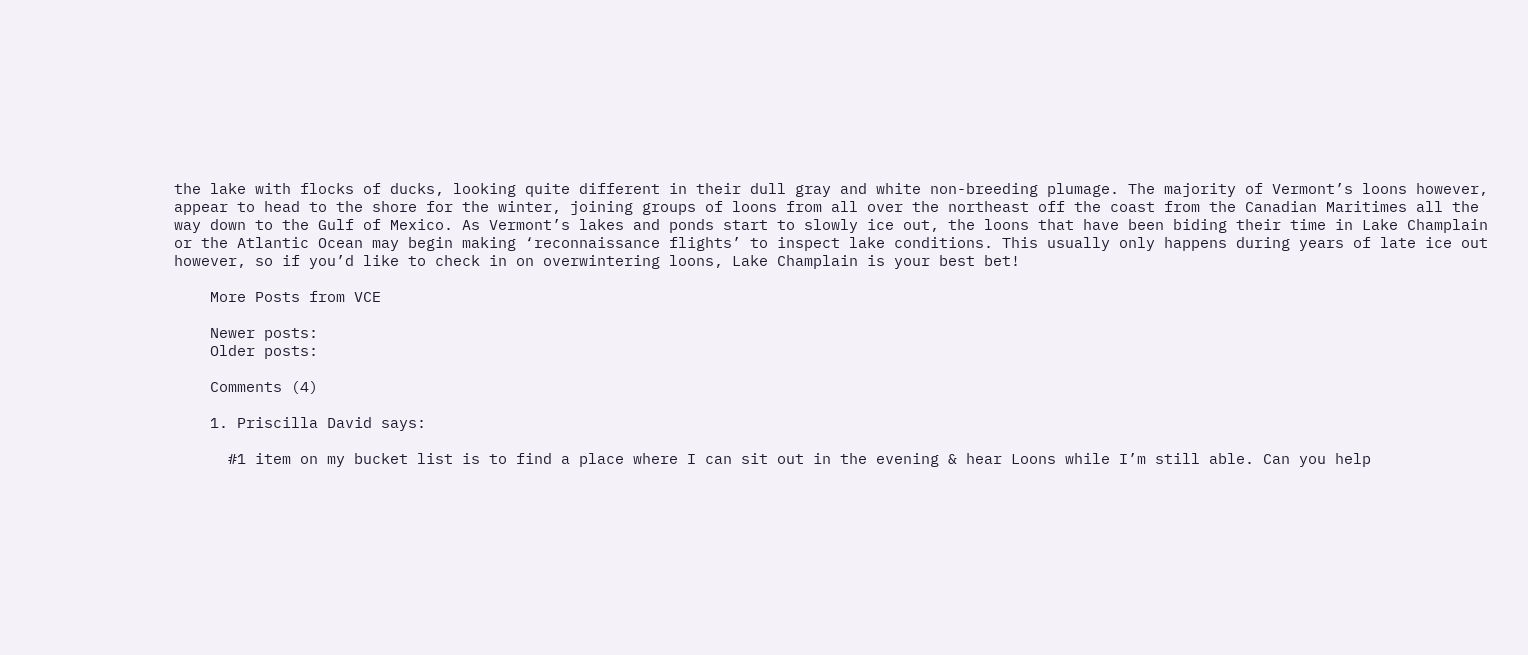the lake with flocks of ducks, looking quite different in their dull gray and white non-breeding plumage. The majority of Vermont’s loons however, appear to head to the shore for the winter, joining groups of loons from all over the northeast off the coast from the Canadian Maritimes all the way down to the Gulf of Mexico. As Vermont’s lakes and ponds start to slowly ice out, the loons that have been biding their time in Lake Champlain or the Atlantic Ocean may begin making ‘reconnaissance flights’ to inspect lake conditions. This usually only happens during years of late ice out however, so if you’d like to check in on overwintering loons, Lake Champlain is your best bet!

    More Posts from VCE

    Newer posts:
    Older posts:

    Comments (4)

    1. Priscilla David says:

      #1 item on my bucket list is to find a place where I can sit out in the evening & hear Loons while I’m still able. Can you help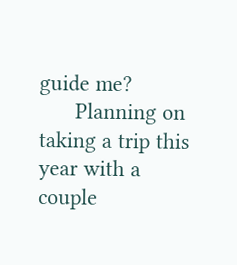guide me?
      Planning on taking a trip this year with a couple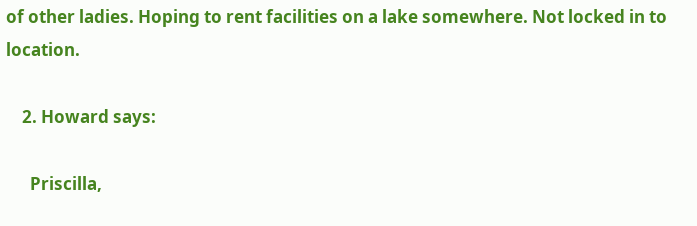of other ladies. Hoping to rent facilities on a lake somewhere. Not locked in to location.

    2. Howard says:

      Priscilla,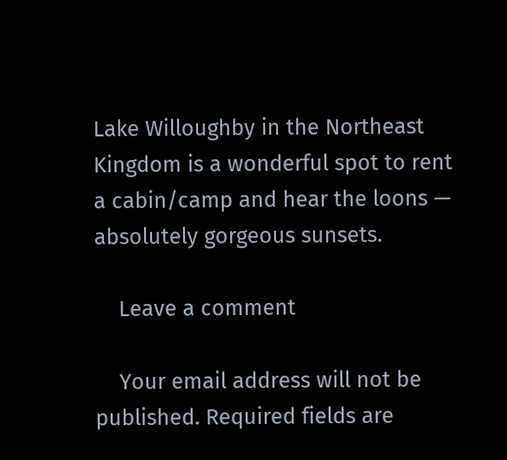Lake Willoughby in the Northeast Kingdom is a wonderful spot to rent a cabin/camp and hear the loons — absolutely gorgeous sunsets.

    Leave a comment

    Your email address will not be published. Required fields are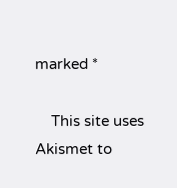marked *

    This site uses Akismet to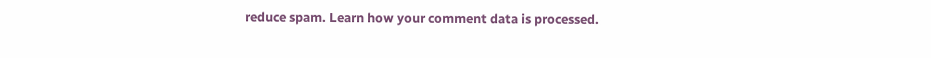reduce spam. Learn how your comment data is processed.